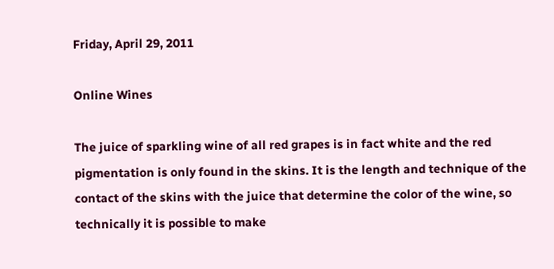Friday, April 29, 2011

Online Wines

The juice of sparkling wine of all red grapes is in fact white and the red pigmentation is only found in the skins. It is the length and technique of the contact of the skins with the juice that determine the color of the wine, so technically it is possible to make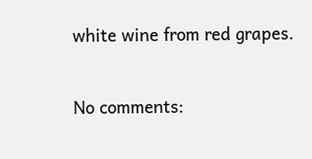white wine from red grapes.

No comments: